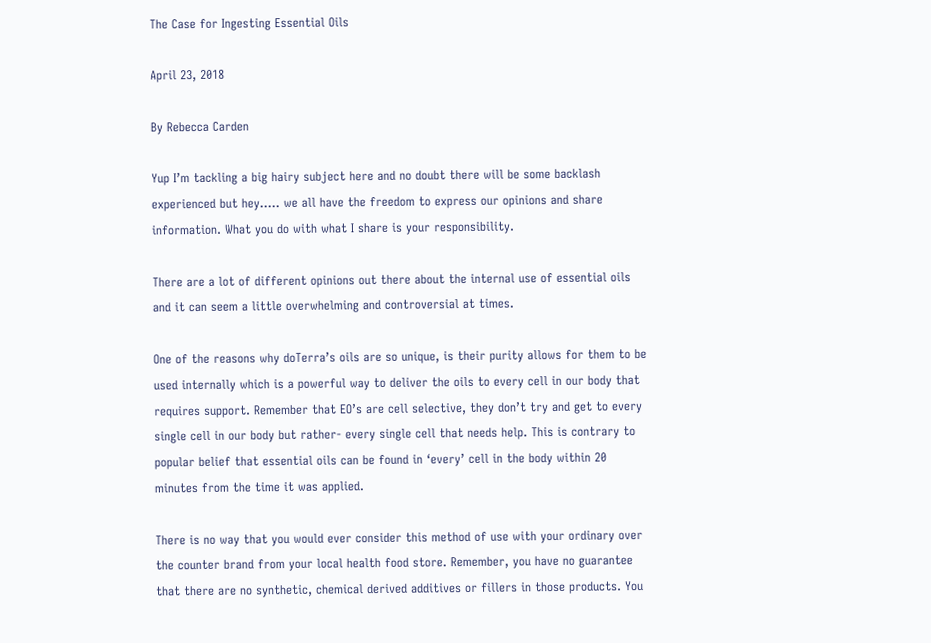The Case for Ingesting Essential Oils

April 23, 2018

By Rebecca Carden

Yup I’m tackling a big hairy subject here and no doubt there will be some backlash experienced but hey….. we all have the freedom to express our opinions and share information. What you do with what I share is your responsibility.

There are a lot of different opinions out there about the internal use of essential oils and it can seem a little overwhelming and controversial at times.

One of the reasons why doTerra’s oils are so unique, is their purity allows for them to be used internally which is a powerful way to deliver the oils to every cell in our body that requires support. Remember that EO’s are cell selective, they don’t try and get to every single cell in our body but rather- every single cell that needs help. This is contrary to popular belief that essential oils can be found in ‘every’ cell in the body within 20 minutes from the time it was applied.

There is no way that you would ever consider this method of use with your ordinary over the counter brand from your local health food store. Remember, you have no guarantee that there are no synthetic, chemical derived additives or fillers in those products. You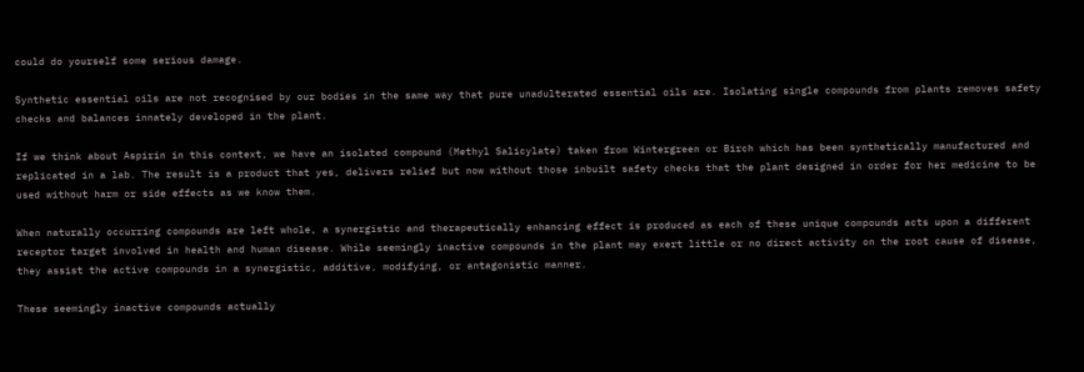could do yourself some serious damage.

Synthetic essential oils are not recognised by our bodies in the same way that pure unadulterated essential oils are. Isolating single compounds from plants removes safety checks and balances innately developed in the plant.

If we think about Aspirin in this context, we have an isolated compound (Methyl Salicylate) taken from Wintergreen or Birch which has been synthetically manufactured and replicated in a lab. The result is a product that yes, delivers relief but now without those inbuilt safety checks that the plant designed in order for her medicine to be used without harm or side effects as we know them.

When naturally occurring compounds are left whole, a synergistic and therapeutically enhancing effect is produced as each of these unique compounds acts upon a different receptor target involved in health and human disease. While seemingly inactive compounds in the plant may exert little or no direct activity on the root cause of disease, they assist the active compounds in a synergistic, additive, modifying, or antagonistic manner.

These seemingly inactive compounds actually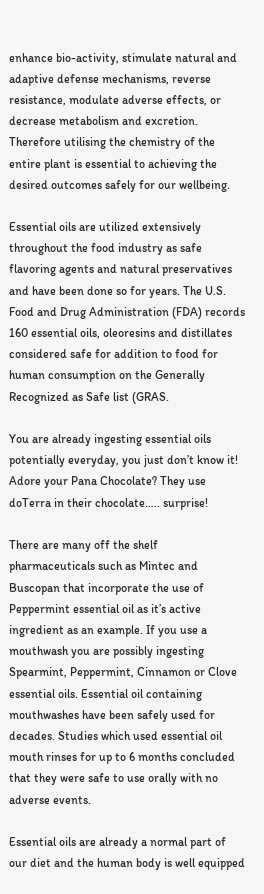enhance bio-activity, stimulate natural and adaptive defense mechanisms, reverse resistance, modulate adverse effects, or decrease metabolism and excretion. Therefore utilising the chemistry of the entire plant is essential to achieving the desired outcomes safely for our wellbeing.

Essential oils are utilized extensively throughout the food industry as safe flavoring agents and natural preservatives and have been done so for years. The U.S. Food and Drug Administration (FDA) records 160 essential oils, oleoresins and distillates considered safe for addition to food for human consumption on the Generally Recognized as Safe list (GRAS.

You are already ingesting essential oils potentially everyday, you just don’t know it! Adore your Pana Chocolate? They use doTerra in their chocolate….. surprise!

There are many off the shelf pharmaceuticals such as Mintec and Buscopan that incorporate the use of Peppermint essential oil as it’s active ingredient as an example. If you use a mouthwash you are possibly ingesting Spearmint, Peppermint, Cinnamon or Clove essential oils. Essential oil containing mouthwashes have been safely used for decades. Studies which used essential oil mouth rinses for up to 6 months concluded that they were safe to use orally with no adverse events.

Essential oils are already a normal part of our diet and the human body is well equipped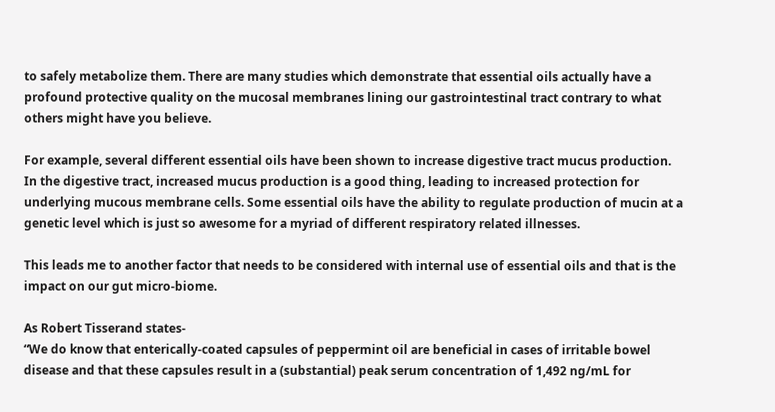to safely metabolize them. There are many studies which demonstrate that essential oils actually have a profound protective quality on the mucosal membranes lining our gastrointestinal tract contrary to what others might have you believe.

For example, several different essential oils have been shown to increase digestive tract mucus production. In the digestive tract, increased mucus production is a good thing, leading to increased protection for underlying mucous membrane cells. Some essential oils have the ability to regulate production of mucin at a genetic level which is just so awesome for a myriad of different respiratory related illnesses.

This leads me to another factor that needs to be considered with internal use of essential oils and that is the impact on our gut micro-biome.

As Robert Tisserand states-
“We do know that enterically-coated capsules of peppermint oil are beneficial in cases of irritable bowel disease and that these capsules result in a (substantial) peak serum concentration of 1,492 ng/mL for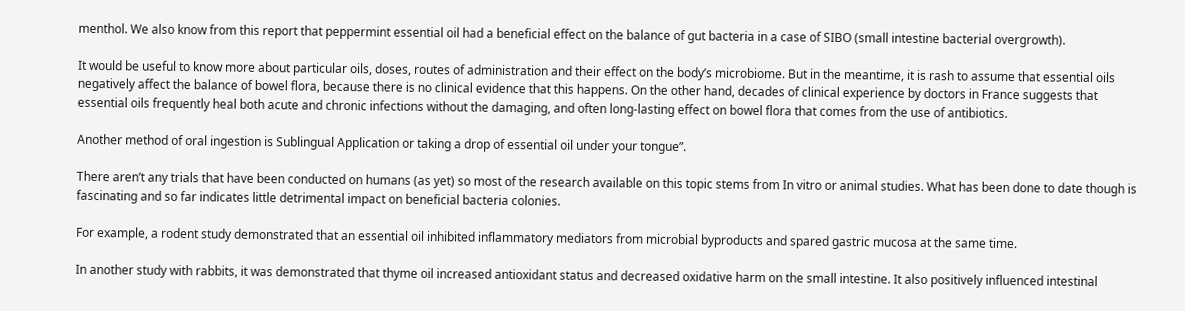menthol. We also know from this report that peppermint essential oil had a beneficial effect on the balance of gut bacteria in a case of SIBO (small intestine bacterial overgrowth).

It would be useful to know more about particular oils, doses, routes of administration and their effect on the body’s microbiome. But in the meantime, it is rash to assume that essential oils negatively affect the balance of bowel flora, because there is no clinical evidence that this happens. On the other hand, decades of clinical experience by doctors in France suggests that essential oils frequently heal both acute and chronic infections without the damaging, and often long-lasting effect on bowel flora that comes from the use of antibiotics.

Another method of oral ingestion is Sublingual Application or taking a drop of essential oil under your tongue”.

There aren’t any trials that have been conducted on humans (as yet) so most of the research available on this topic stems from In vitro or animal studies. What has been done to date though is fascinating and so far indicates little detrimental impact on beneficial bacteria colonies.

For example, a rodent study demonstrated that an essential oil inhibited inflammatory mediators from microbial byproducts and spared gastric mucosa at the same time.

In another study with rabbits, it was demonstrated that thyme oil increased antioxidant status and decreased oxidative harm on the small intestine. It also positively influenced intestinal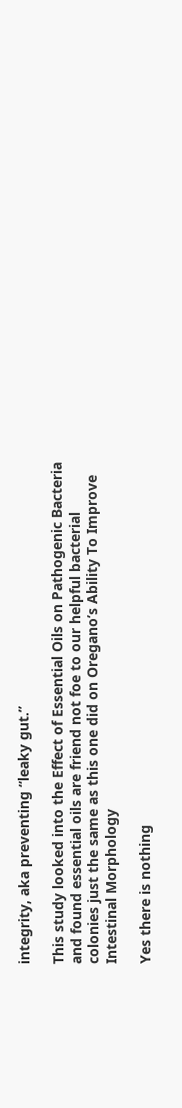integrity, aka preventing “leaky gut.”

This study looked into the Effect of Essential Oils on Pathogenic Bacteria and found essential oils are friend not foe to our helpful bacterial colonies just the same as this one did on Oregano’s Ability To Improve Intestinal Morphology

Yes there is nothing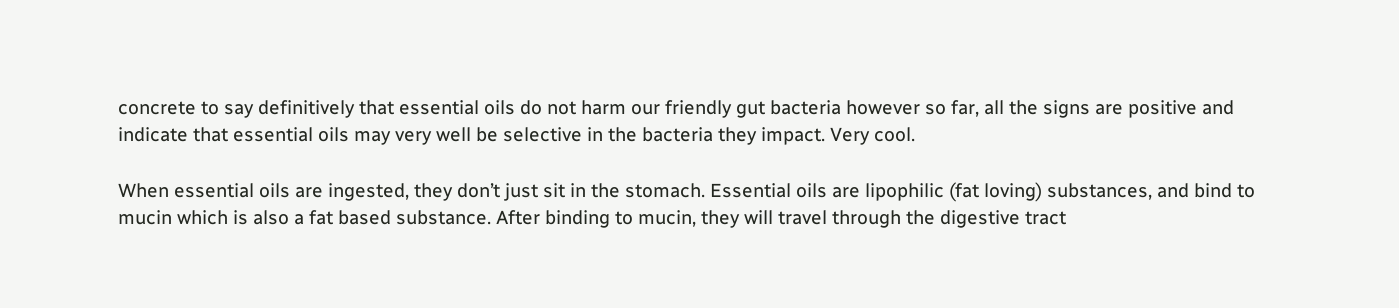concrete to say definitively that essential oils do not harm our friendly gut bacteria however so far, all the signs are positive and indicate that essential oils may very well be selective in the bacteria they impact. Very cool.

When essential oils are ingested, they don’t just sit in the stomach. Essential oils are lipophilic (fat loving) substances, and bind to mucin which is also a fat based substance. After binding to mucin, they will travel through the digestive tract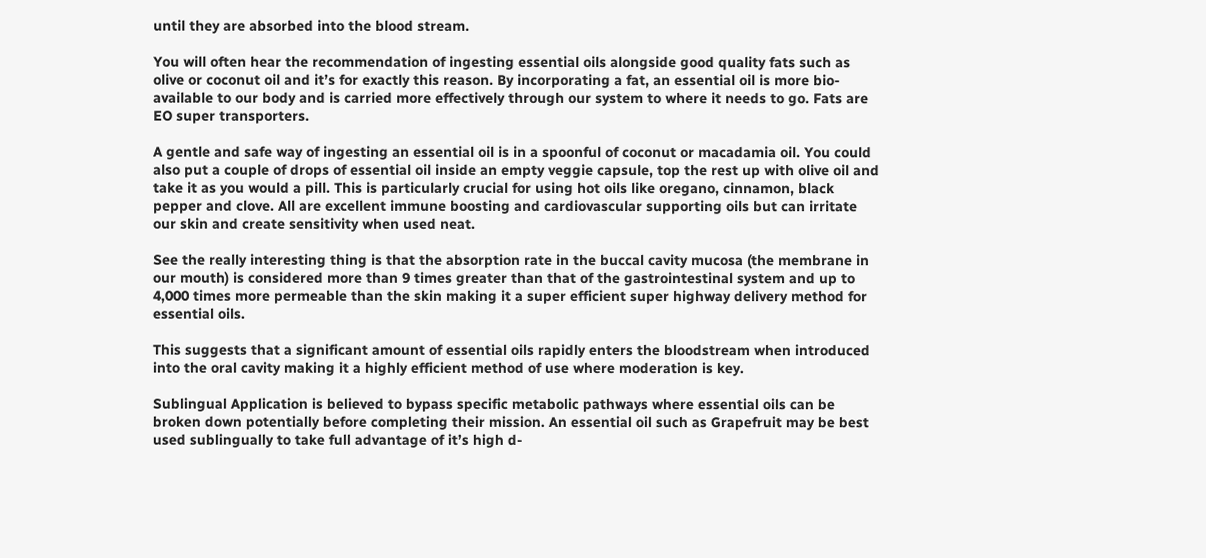until they are absorbed into the blood stream.

You will often hear the recommendation of ingesting essential oils alongside good quality fats such as olive or coconut oil and it’s for exactly this reason. By incorporating a fat, an essential oil is more bio-available to our body and is carried more effectively through our system to where it needs to go. Fats are EO super transporters.

A gentle and safe way of ingesting an essential oil is in a spoonful of coconut or macadamia oil. You could also put a couple of drops of essential oil inside an empty veggie capsule, top the rest up with olive oil and take it as you would a pill. This is particularly crucial for using hot oils like oregano, cinnamon, black pepper and clove. All are excellent immune boosting and cardiovascular supporting oils but can irritate our skin and create sensitivity when used neat.

See the really interesting thing is that the absorption rate in the buccal cavity mucosa (the membrane in our mouth) is considered more than 9 times greater than that of the gastrointestinal system and up to 4,000 times more permeable than the skin making it a super efficient super highway delivery method for essential oils.

This suggests that a significant amount of essential oils rapidly enters the bloodstream when introduced into the oral cavity making it a highly efficient method of use where moderation is key.

Sublingual Application is believed to bypass specific metabolic pathways where essential oils can be broken down potentially before completing their mission. An essential oil such as Grapefruit may be best used sublingually to take full advantage of it’s high d-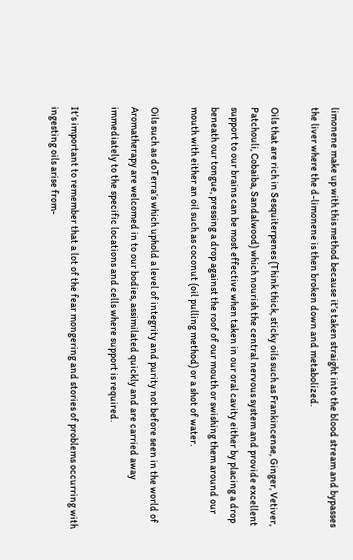limonene make up with this method because it’s taken straight into the blood stream and bypasses the liver where the d-limonene is then broken down and metabolized.

Oils that are rich in Sesquiterpenes (Think thick, sticky oils such as Frankincense, Ginger, Vetiver, Patchouli, Cobaiba, Sandalwood) which nourish the central nervous system and provide excellent support to our brains can be most effective when taken in our oral cavity either by placing a drop beneath our tongue, pressing a drop against the roof of our mouth or swishing them around our mouth with either an oil such as coconut (oil pulling method) or a shot of water.

Oils such as doTerra’s which uphold a level of integrity and purity not before seen in the world of Aromatherapy are welcomed in to our bodies, assimilated quickly and are carried away immediately to the specific locations and cells where support is required.

It’s important to remember that a lot of the fear mongering and stories of problems occurring with ingesting oils arise from-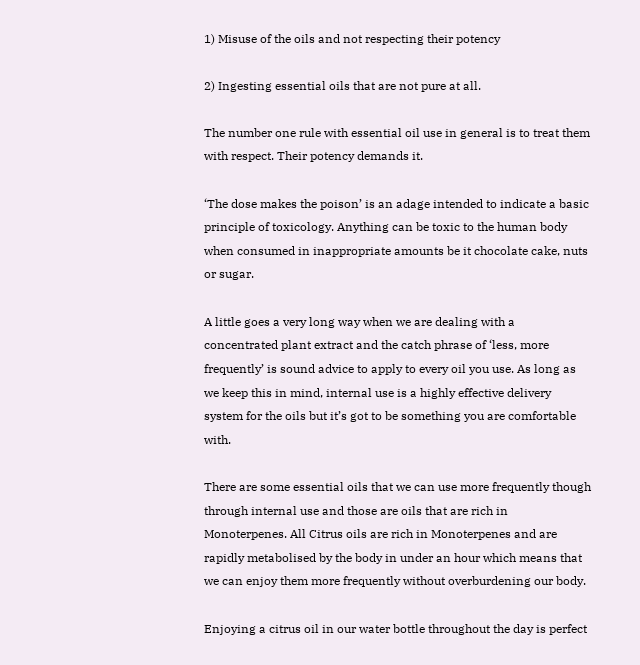1) Misuse of the oils and not respecting their potency

2) Ingesting essential oils that are not pure at all.

The number one rule with essential oil use in general is to treat them with respect. Their potency demands it.

‘The dose makes the poison’ is an adage intended to indicate a basic principle of toxicology. Anything can be toxic to the human body when consumed in inappropriate amounts be it chocolate cake, nuts or sugar.

A little goes a very long way when we are dealing with a concentrated plant extract and the catch phrase of ‘less, more frequently’ is sound advice to apply to every oil you use. As long as we keep this in mind, internal use is a highly effective delivery system for the oils but it’s got to be something you are comfortable with.

There are some essential oils that we can use more frequently though through internal use and those are oils that are rich in Monoterpenes. All Citrus oils are rich in Monoterpenes and are rapidly metabolised by the body in under an hour which means that we can enjoy them more frequently without overburdening our body.

Enjoying a citrus oil in our water bottle throughout the day is perfect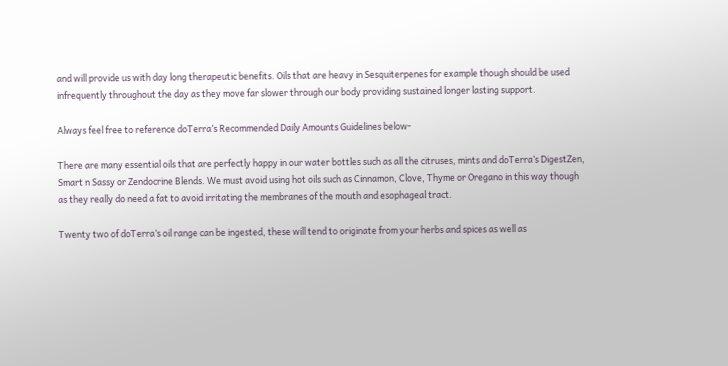and will provide us with day long therapeutic benefits. Oils that are heavy in Sesquiterpenes for example though should be used infrequently throughout the day as they move far slower through our body providing sustained longer lasting support.

Always feel free to reference doTerra’s Recommended Daily Amounts Guidelines below-

There are many essential oils that are perfectly happy in our water bottles such as all the citruses, mints and doTerra’s DigestZen, Smart n Sassy or Zendocrine Blends. We must avoid using hot oils such as Cinnamon, Clove, Thyme or Oregano in this way though as they really do need a fat to avoid irritating the membranes of the mouth and esophageal tract.

Twenty two of doTerra’s oil range can be ingested, these will tend to originate from your herbs and spices as well as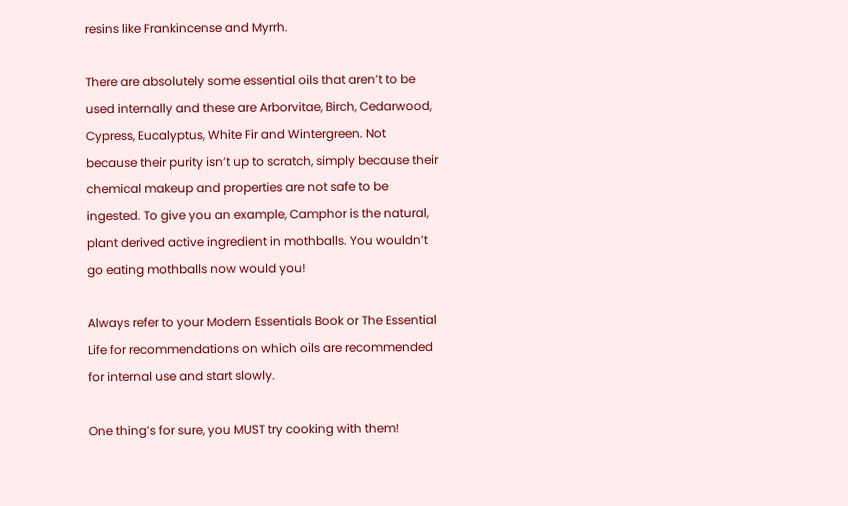resins like Frankincense and Myrrh.

There are absolutely some essential oils that aren’t to be used internally and these are Arborvitae, Birch, Cedarwood, Cypress, Eucalyptus, White Fir and Wintergreen. Not because their purity isn’t up to scratch, simply because their chemical makeup and properties are not safe to be ingested. To give you an example, Camphor is the natural, plant derived active ingredient in mothballs. You wouldn’t go eating mothballs now would you!

Always refer to your Modern Essentials Book or The Essential Life for recommendations on which oils are recommended for internal use and start slowly.

One thing’s for sure, you MUST try cooking with them!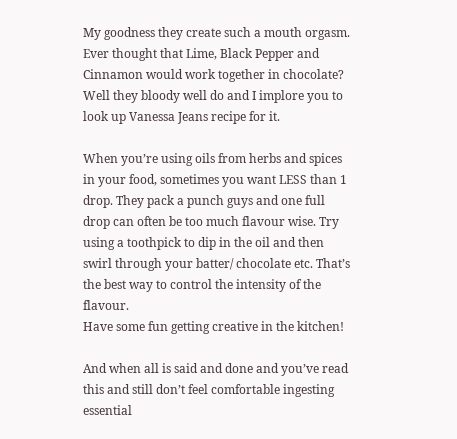My goodness they create such a mouth orgasm. Ever thought that Lime, Black Pepper and Cinnamon would work together in chocolate? Well they bloody well do and I implore you to look up Vanessa Jeans recipe for it.

When you’re using oils from herbs and spices in your food, sometimes you want LESS than 1 drop. They pack a punch guys and one full drop can often be too much flavour wise. Try using a toothpick to dip in the oil and then swirl through your batter/ chocolate etc. That’s the best way to control the intensity of the flavour.
Have some fun getting creative in the kitchen!

And when all is said and done and you’ve read this and still don’t feel comfortable ingesting essential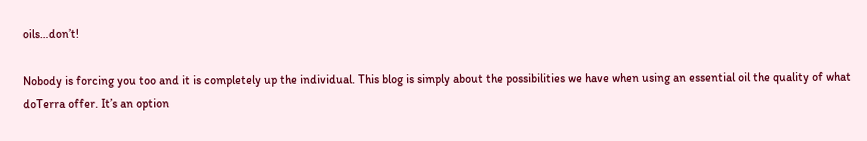oils…don’t!

Nobody is forcing you too and it is completely up the individual. This blog is simply about the possibilities we have when using an essential oil the quality of what doTerra offer. It’s an option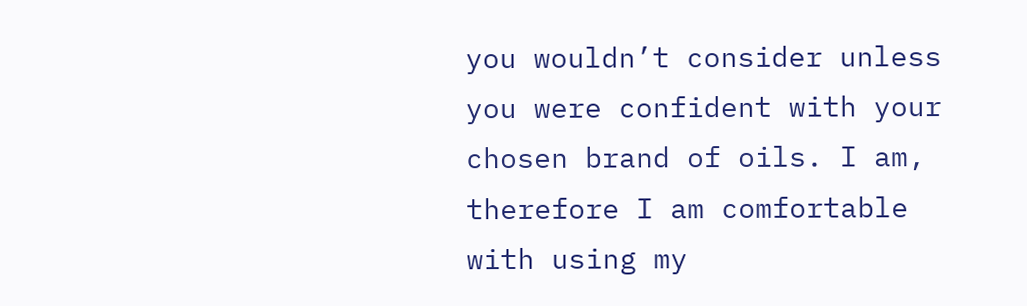you wouldn’t consider unless you were confident with your chosen brand of oils. I am, therefore I am comfortable with using my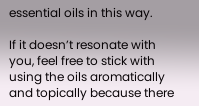essential oils in this way.

If it doesn’t resonate with you, feel free to stick with using the oils aromatically and topically because there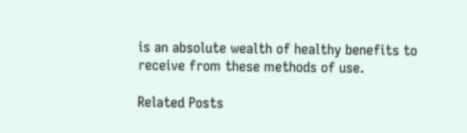is an absolute wealth of healthy benefits to receive from these methods of use.

Related Posts